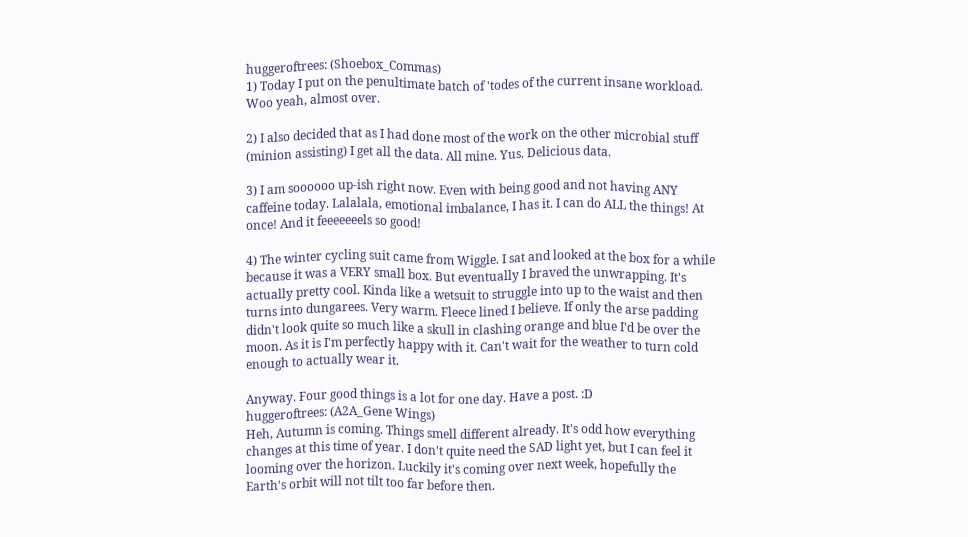huggeroftrees: (Shoebox_Commas)
1) Today I put on the penultimate batch of 'todes of the current insane workload. Woo yeah, almost over.

2) I also decided that as I had done most of the work on the other microbial stuff (minion assisting) I get all the data. All mine. Yus. Delicious data.

3) I am soooooo up-ish right now. Even with being good and not having ANY caffeine today. Lalalala, emotional imbalance, I has it. I can do ALL the things! At once! And it feeeeeeels so good!

4) The winter cycling suit came from Wiggle. I sat and looked at the box for a while because it was a VERY small box. But eventually I braved the unwrapping. It's actually pretty cool. Kinda like a wetsuit to struggle into up to the waist and then turns into dungarees. Very warm. Fleece lined I believe. If only the arse padding didn't look quite so much like a skull in clashing orange and blue I'd be over the moon. As it is I'm perfectly happy with it. Can't wait for the weather to turn cold enough to actually wear it.

Anyway. Four good things is a lot for one day. Have a post. :D
huggeroftrees: (A2A_Gene Wings)
Heh, Autumn is coming. Things smell different already. It's odd how everything changes at this time of year. I don't quite need the SAD light yet, but I can feel it looming over the horizon. Luckily it's coming over next week, hopefully the Earth's orbit will not tilt too far before then.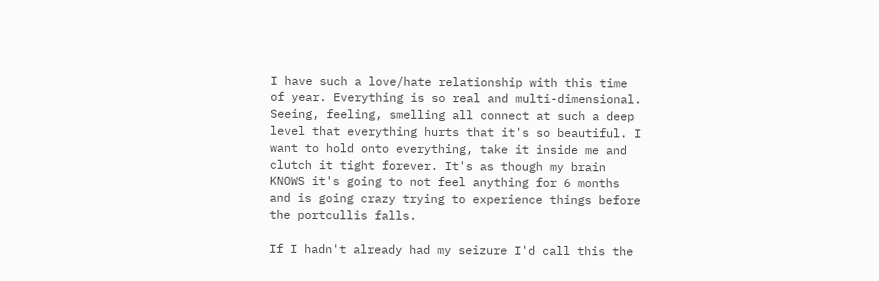I have such a love/hate relationship with this time of year. Everything is so real and multi-dimensional. Seeing, feeling, smelling all connect at such a deep level that everything hurts that it's so beautiful. I want to hold onto everything, take it inside me and clutch it tight forever. It's as though my brain KNOWS it's going to not feel anything for 6 months and is going crazy trying to experience things before the portcullis falls.

If I hadn't already had my seizure I'd call this the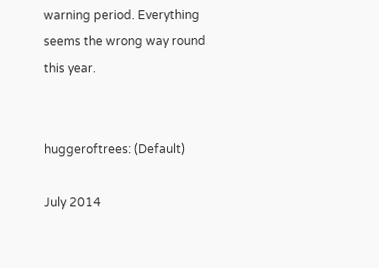warning period. Everything seems the wrong way round this year.


huggeroftrees: (Default)

July 2014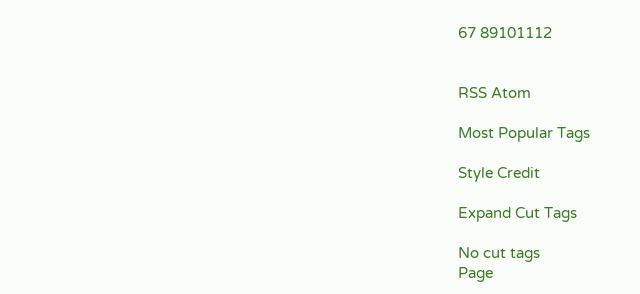67 89101112


RSS Atom

Most Popular Tags

Style Credit

Expand Cut Tags

No cut tags
Page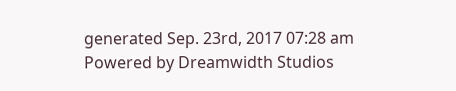generated Sep. 23rd, 2017 07:28 am
Powered by Dreamwidth Studios